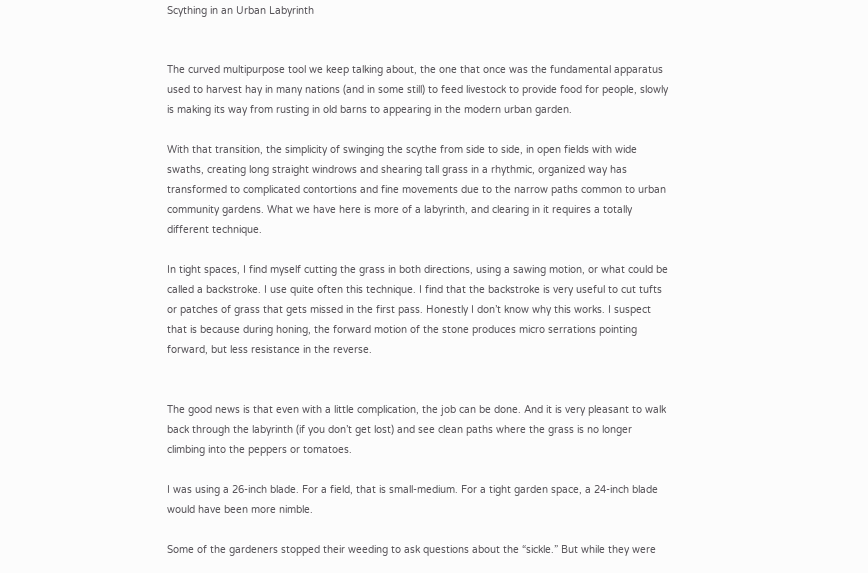Scything in an Urban Labyrinth


The curved multipurpose tool we keep talking about, the one that once was the fundamental apparatus used to harvest hay in many nations (and in some still) to feed livestock to provide food for people, slowly is making its way from rusting in old barns to appearing in the modern urban garden.

With that transition, the simplicity of swinging the scythe from side to side, in open fields with wide swaths, creating long straight windrows and shearing tall grass in a rhythmic, organized way has transformed to complicated contortions and fine movements due to the narrow paths common to urban community gardens. What we have here is more of a labyrinth, and clearing in it requires a totally different technique.

In tight spaces, I find myself cutting the grass in both directions, using a sawing motion, or what could be called a backstroke. I use quite often this technique. I find that the backstroke is very useful to cut tufts or patches of grass that gets missed in the first pass. Honestly I don’t know why this works. I suspect that is because during honing, the forward motion of the stone produces micro serrations pointing forward, but less resistance in the reverse.


The good news is that even with a little complication, the job can be done. And it is very pleasant to walk back through the labyrinth (if you don’t get lost) and see clean paths where the grass is no longer climbing into the peppers or tomatoes.

I was using a 26-inch blade. For a field, that is small-medium. For a tight garden space, a 24-inch blade would have been more nimble.

Some of the gardeners stopped their weeding to ask questions about the “sickle.” But while they were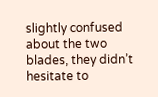slightly confused about the two blades, they didn’t hesitate to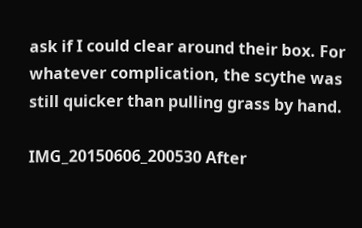ask if I could clear around their box. For whatever complication, the scythe was still quicker than pulling grass by hand.

IMG_20150606_200530 After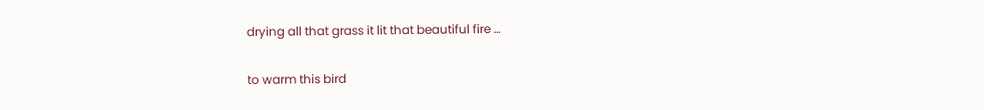drying all that grass it lit that beautiful fire …

to warm this bird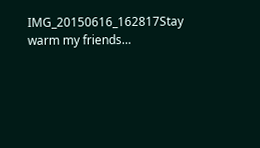IMG_20150616_162817Stay warm my friends…